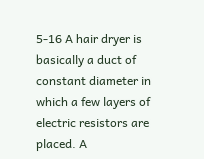5-16 A hair dryer is basically a duct of constant diameter in which a few layers of electric resistors are placed. A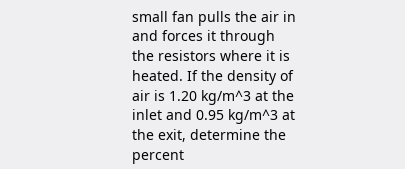small fan pulls the air in and forces it through the resistors where it is heated. If the density of air is 1.20 kg/m^3 at the inlet and 0.95 kg/m^3 at the exit, determine the percent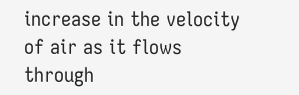increase in the velocity of air as it flows through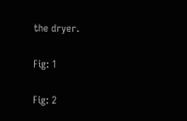the dryer.

Fig: 1

Fig: 2